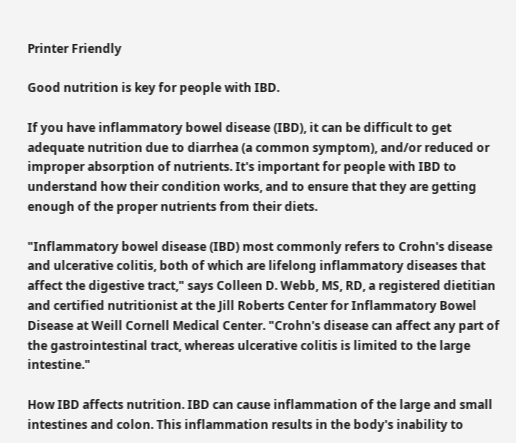Printer Friendly

Good nutrition is key for people with IBD.

If you have inflammatory bowel disease (IBD), it can be difficult to get adequate nutrition due to diarrhea (a common symptom), and/or reduced or improper absorption of nutrients. It's important for people with IBD to understand how their condition works, and to ensure that they are getting enough of the proper nutrients from their diets.

"Inflammatory bowel disease (IBD) most commonly refers to Crohn's disease and ulcerative colitis, both of which are lifelong inflammatory diseases that affect the digestive tract," says Colleen D. Webb, MS, RD, a registered dietitian and certified nutritionist at the Jill Roberts Center for Inflammatory Bowel Disease at Weill Cornell Medical Center. "Crohn's disease can affect any part of the gastrointestinal tract, whereas ulcerative colitis is limited to the large intestine."

How IBD affects nutrition. IBD can cause inflammation of the large and small intestines and colon. This inflammation results in the body's inability to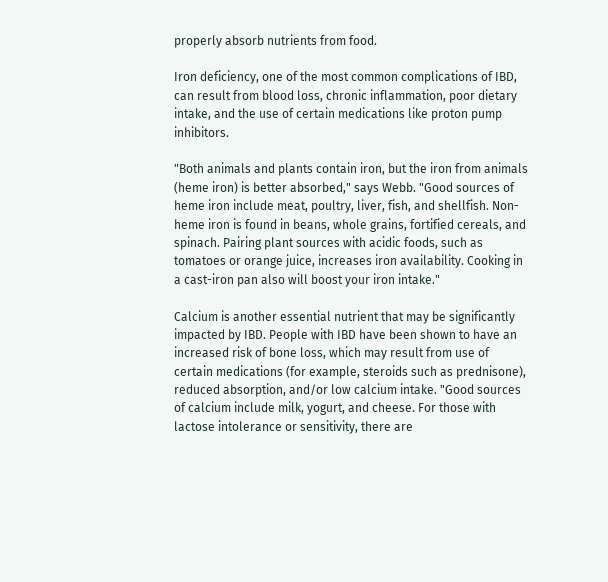properly absorb nutrients from food.

Iron deficiency, one of the most common complications of IBD, can result from blood loss, chronic inflammation, poor dietary intake, and the use of certain medications like proton pump inhibitors.

"Both animals and plants contain iron, but the iron from animals (heme iron) is better absorbed," says Webb. "Good sources of heme iron include meat, poultry, liver, fish, and shellfish. Non-heme iron is found in beans, whole grains, fortified cereals, and spinach. Pairing plant sources with acidic foods, such as tomatoes or orange juice, increases iron availability. Cooking in a cast-iron pan also will boost your iron intake."

Calcium is another essential nutrient that may be significantly impacted by IBD. People with IBD have been shown to have an increased risk of bone loss, which may result from use of certain medications (for example, steroids such as prednisone), reduced absorption, and/or low calcium intake. "Good sources of calcium include milk, yogurt, and cheese. For those with lactose intolerance or sensitivity, there are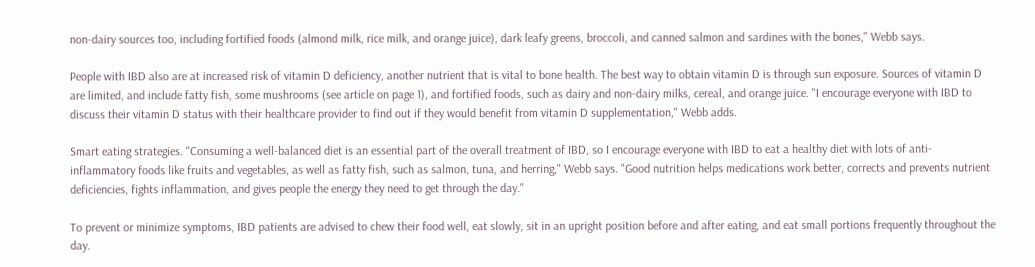non-dairy sources too, including fortified foods (almond milk, rice milk, and orange juice), dark leafy greens, broccoli, and canned salmon and sardines with the bones," Webb says.

People with IBD also are at increased risk of vitamin D deficiency, another nutrient that is vital to bone health. The best way to obtain vitamin D is through sun exposure. Sources of vitamin D are limited, and include fatty fish, some mushrooms (see article on page 1), and fortified foods, such as dairy and non-dairy milks, cereal, and orange juice. "I encourage everyone with IBD to discuss their vitamin D status with their healthcare provider to find out if they would benefit from vitamin D supplementation," Webb adds.

Smart eating strategies. "Consuming a well-balanced diet is an essential part of the overall treatment of IBD, so I encourage everyone with IBD to eat a healthy diet with lots of anti-inflammatory foods like fruits and vegetables, as well as fatty fish, such as salmon, tuna, and herring," Webb says. "Good nutrition helps medications work better, corrects and prevents nutrient deficiencies, fights inflammation, and gives people the energy they need to get through the day."

To prevent or minimize symptoms, IBD patients are advised to chew their food well, eat slowly, sit in an upright position before and after eating, and eat small portions frequently throughout the day.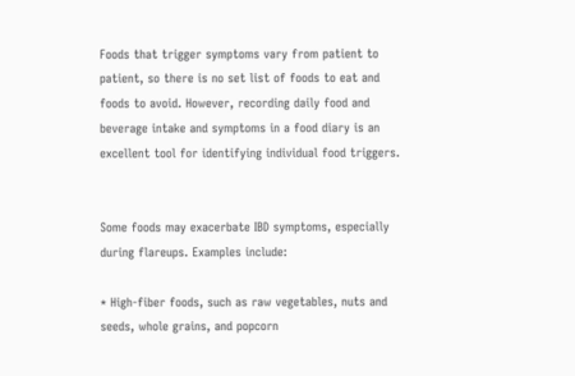Foods that trigger symptoms vary from patient to patient, so there is no set list of foods to eat and foods to avoid. However, recording daily food and beverage intake and symptoms in a food diary is an excellent tool for identifying individual food triggers.


Some foods may exacerbate IBD symptoms, especially during flareups. Examples include:

* High-fiber foods, such as raw vegetables, nuts and seeds, whole grains, and popcorn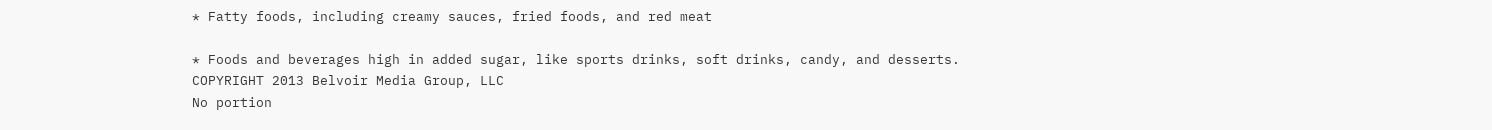* Fatty foods, including creamy sauces, fried foods, and red meat

* Foods and beverages high in added sugar, like sports drinks, soft drinks, candy, and desserts.
COPYRIGHT 2013 Belvoir Media Group, LLC
No portion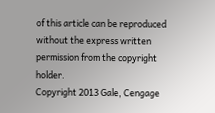of this article can be reproduced without the express written permission from the copyright holder.
Copyright 2013 Gale, Cengage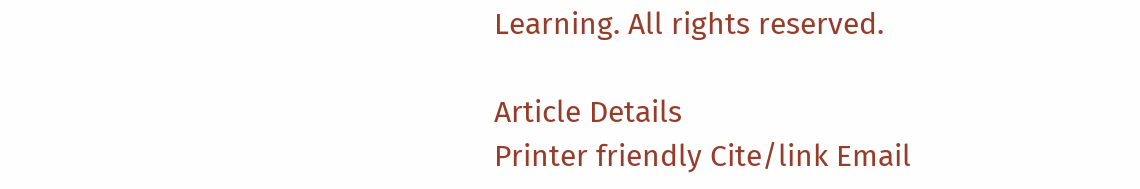Learning. All rights reserved.

Article Details
Printer friendly Cite/link Email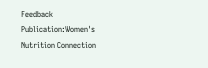Feedback
Publication:Women's Nutrition Connection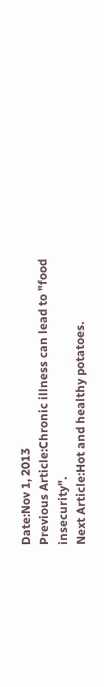Date:Nov 1, 2013
Previous Article:Chronic illness can lead to "food insecurity".
Next Article:Hot and healthy potatoes.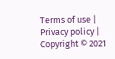Terms of use | Privacy policy | Copyright © 2021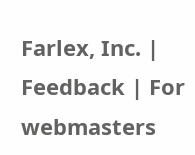Farlex, Inc. | Feedback | For webmasters